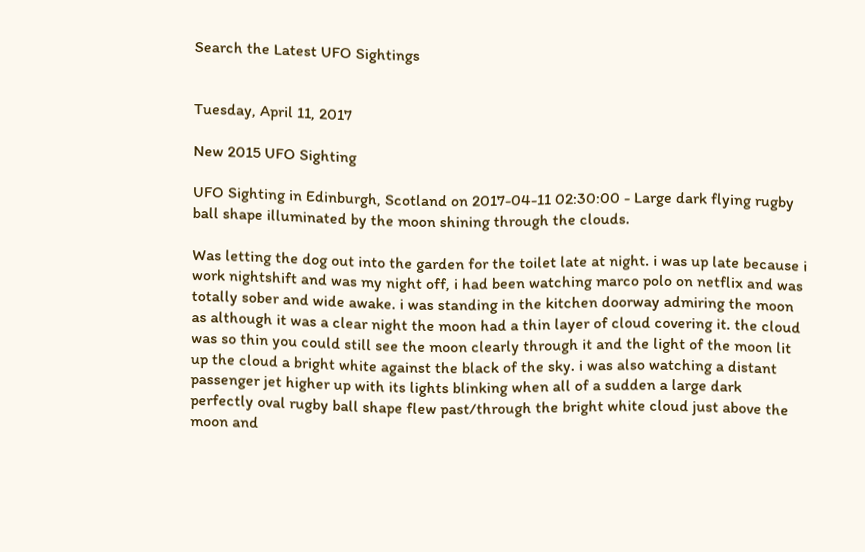Search the Latest UFO Sightings


Tuesday, April 11, 2017

New 2015 UFO Sighting

UFO Sighting in Edinburgh, Scotland on 2017-04-11 02:30:00 - Large dark flying rugby ball shape illuminated by the moon shining through the clouds.

Was letting the dog out into the garden for the toilet late at night. i was up late because i work nightshift and was my night off, i had been watching marco polo on netflix and was totally sober and wide awake. i was standing in the kitchen doorway admiring the moon as although it was a clear night the moon had a thin layer of cloud covering it. the cloud was so thin you could still see the moon clearly through it and the light of the moon lit up the cloud a bright white against the black of the sky. i was also watching a distant passenger jet higher up with its lights blinking when all of a sudden a large dark perfectly oval rugby ball shape flew past/through the bright white cloud just above the moon and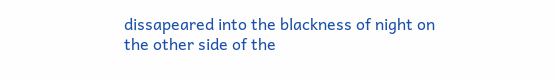dissapeared into the blackness of night on the other side of the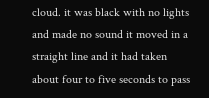cloud. it was black with no lights and made no sound it moved in a straight line and it had taken about four to five seconds to pass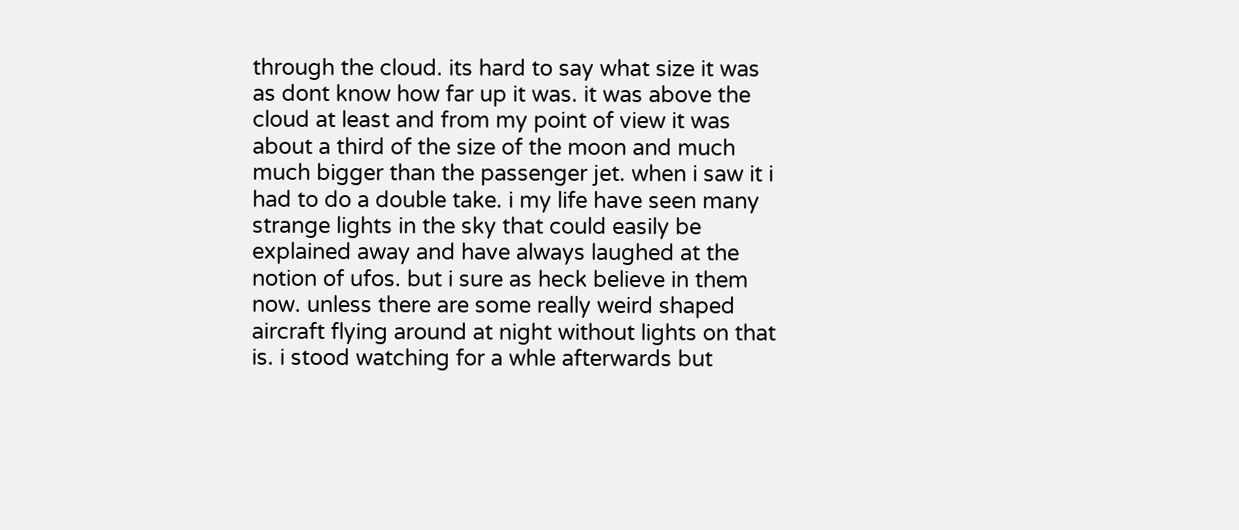through the cloud. its hard to say what size it was as dont know how far up it was. it was above the cloud at least and from my point of view it was about a third of the size of the moon and much much bigger than the passenger jet. when i saw it i had to do a double take. i my life have seen many strange lights in the sky that could easily be explained away and have always laughed at the notion of ufos. but i sure as heck believe in them now. unless there are some really weird shaped aircraft flying around at night without lights on that is. i stood watching for a whle afterwards but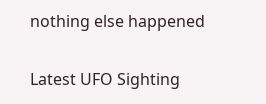nothing else happened

Latest UFO Sighting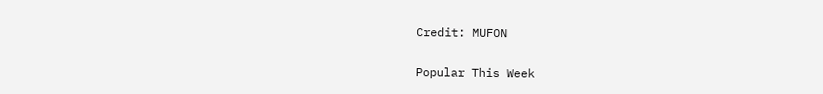Credit: MUFON

Popular This Week